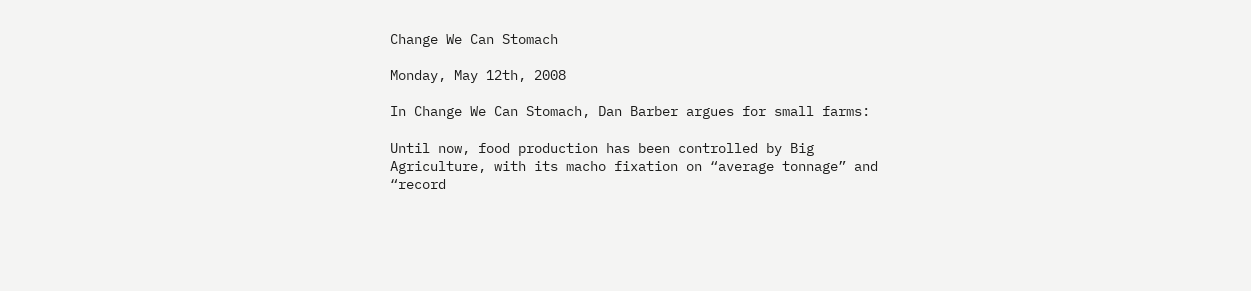Change We Can Stomach

Monday, May 12th, 2008

In Change We Can Stomach, Dan Barber argues for small farms:

Until now, food production has been controlled by Big Agriculture, with its macho fixation on “average tonnage” and “record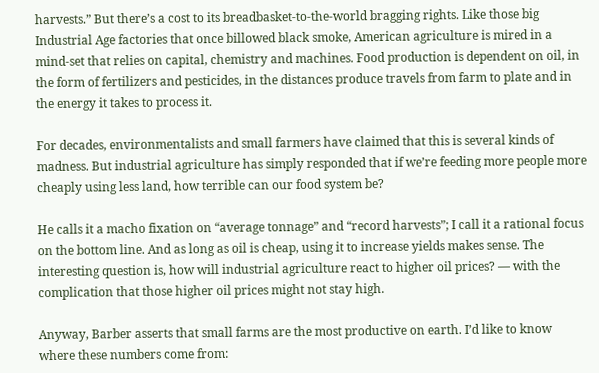harvests.” But there’s a cost to its breadbasket-to-the-world bragging rights. Like those big Industrial Age factories that once billowed black smoke, American agriculture is mired in a mind-set that relies on capital, chemistry and machines. Food production is dependent on oil, in the form of fertilizers and pesticides, in the distances produce travels from farm to plate and in the energy it takes to process it.

For decades, environmentalists and small farmers have claimed that this is several kinds of madness. But industrial agriculture has simply responded that if we’re feeding more people more cheaply using less land, how terrible can our food system be?

He calls it a macho fixation on “average tonnage” and “record harvests”; I call it a rational focus on the bottom line. And as long as oil is cheap, using it to increase yields makes sense. The interesting question is, how will industrial agriculture react to higher oil prices? — with the complication that those higher oil prices might not stay high.

Anyway, Barber asserts that small farms are the most productive on earth. I’d like to know where these numbers come from: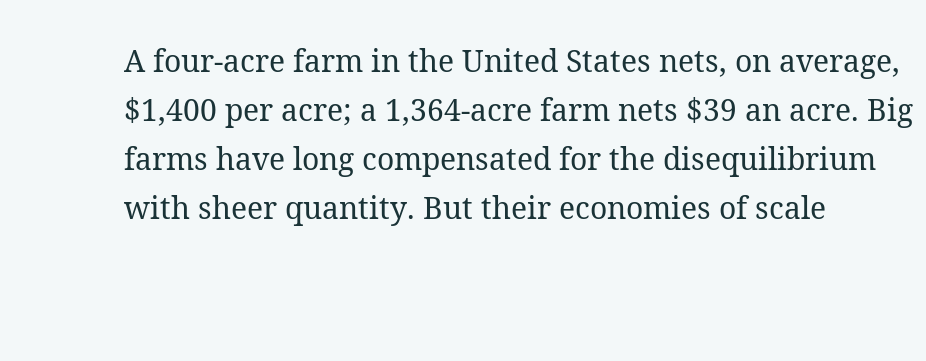A four-acre farm in the United States nets, on average, $1,400 per acre; a 1,364-acre farm nets $39 an acre. Big farms have long compensated for the disequilibrium with sheer quantity. But their economies of scale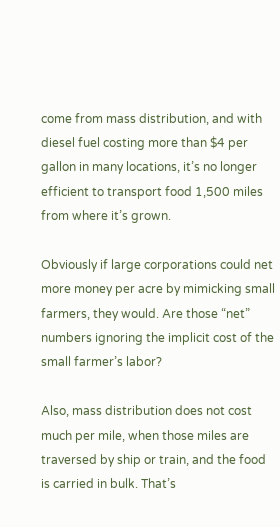come from mass distribution, and with diesel fuel costing more than $4 per gallon in many locations, it’s no longer efficient to transport food 1,500 miles from where it’s grown.

Obviously if large corporations could net more money per acre by mimicking small farmers, they would. Are those “net” numbers ignoring the implicit cost of the small farmer’s labor?

Also, mass distribution does not cost much per mile, when those miles are traversed by ship or train, and the food is carried in bulk. That’s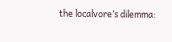the localvore’s dilemma: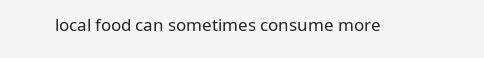local food can sometimes consume more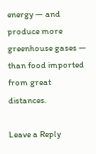energy — and produce more greenhouse gases — than food imported from great distances.

Leave a Reply